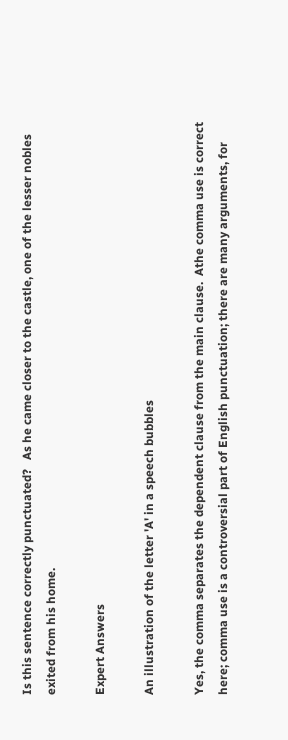Is this sentence correctly punctuated?   As he came closer to the castle, one of the lesser nobles exited from his home.

Expert Answers

An illustration of the letter 'A' in a speech bubbles

Yes, the comma separates the dependent clause from the main clause.  Athe comma use is correct here; comma use is a controversial part of English punctuation; there are many arguments, for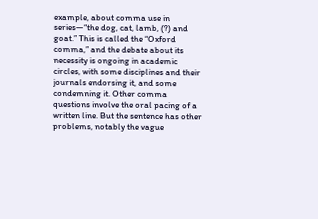example, about comma use in series—“the dog, cat, lamb, (?) and goat.” This is called the “Oxford comma,” and the debate about its necessity is ongoing in academic circles, with some disciplines and their journals endorsing it, and some condemning it. Other comma questions involve the oral pacing of a written line. But the sentence has other problems, notably the vague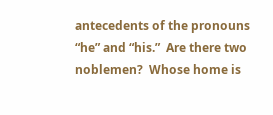antecedents of the pronouns “he” and “his.”  Are there two noblemen?  Whose home is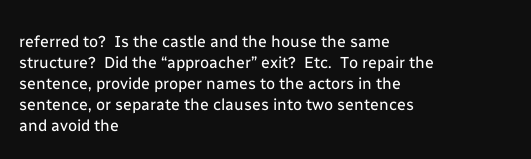referred to?  Is the castle and the house the same structure?  Did the “approacher” exit?  Etc.  To repair the sentence, provide proper names to the actors in the sentence, or separate the clauses into two sentences and avoid the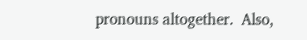pronouns altogether.  Also,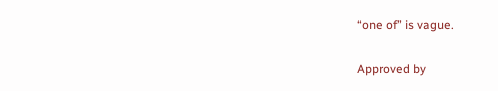“one of” is vague.

Approved by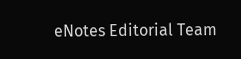eNotes Editorial Team